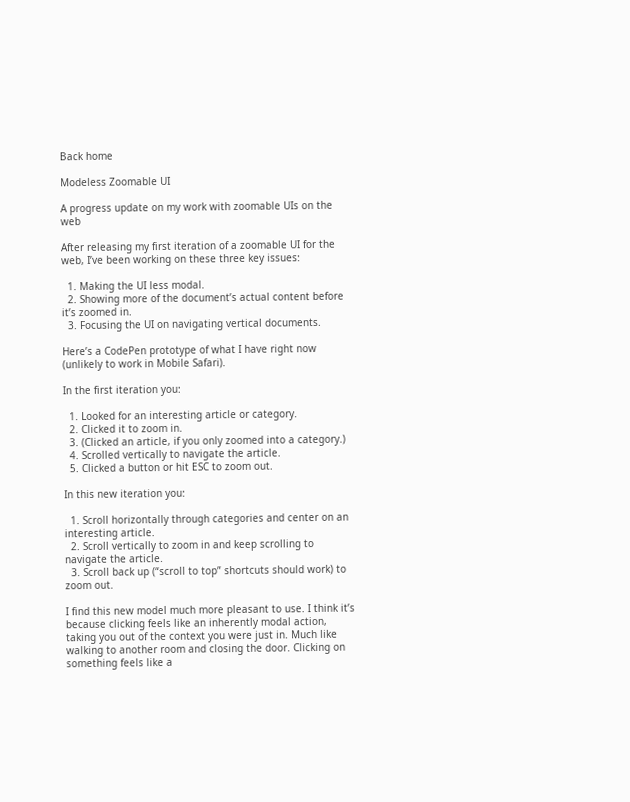Back home

Modeless Zoomable UI

A progress update on my work with zoomable UIs on the web

After releasing my first iteration of a zoomable UI for the web, I’ve been working on these three key issues:

  1. Making the UI less modal.
  2. Showing more of the document’s actual content before it’s zoomed in.
  3. Focusing the UI on navigating vertical documents.

Here’s a CodePen prototype of what I have right now (unlikely to work in Mobile Safari).

In the first iteration you:

  1. Looked for an interesting article or category.
  2. Clicked it to zoom in.
  3. (Clicked an article, if you only zoomed into a category.)
  4. Scrolled vertically to navigate the article.
  5. Clicked a button or hit ESC to zoom out.

In this new iteration you:

  1. Scroll horizontally through categories and center on an interesting article.
  2. Scroll vertically to zoom in and keep scrolling to navigate the article.
  3. Scroll back up (“scroll to top” shortcuts should work) to zoom out.

I find this new model much more pleasant to use. I think it’s because clicking feels like an inherently modal action, taking you out of the context you were just in. Much like walking to another room and closing the door. Clicking on something feels like a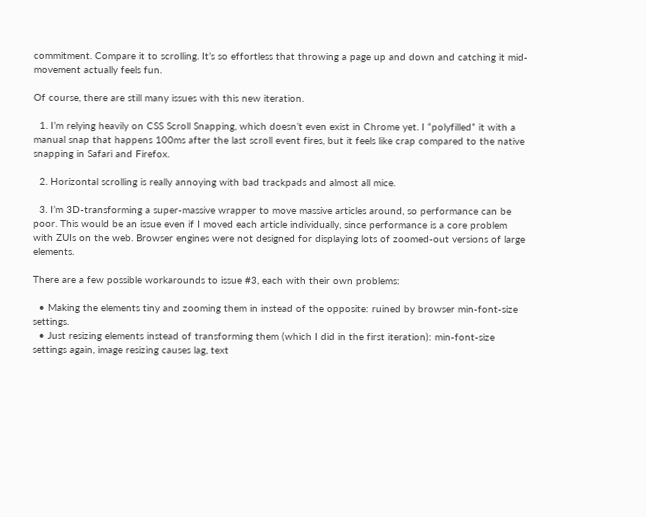commitment. Compare it to scrolling. It’s so effortless that throwing a page up and down and catching it mid-movement actually feels fun.

Of course, there are still many issues with this new iteration.

  1. I’m relying heavily on CSS Scroll Snapping, which doesn’t even exist in Chrome yet. I “polyfilled” it with a manual snap that happens 100ms after the last scroll event fires, but it feels like crap compared to the native snapping in Safari and Firefox.

  2. Horizontal scrolling is really annoying with bad trackpads and almost all mice.

  3. I’m 3D-transforming a super-massive wrapper to move massive articles around, so performance can be poor. This would be an issue even if I moved each article individually, since performance is a core problem with ZUIs on the web. Browser engines were not designed for displaying lots of zoomed-out versions of large elements.

There are a few possible workarounds to issue #3, each with their own problems:

  • Making the elements tiny and zooming them in instead of the opposite: ruined by browser min-font-size settings.
  • Just resizing elements instead of transforming them (which I did in the first iteration): min-font-size settings again, image resizing causes lag, text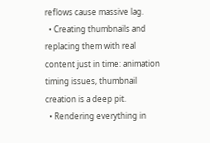reflows cause massive lag.
  • Creating thumbnails and replacing them with real content just in time: animation timing issues, thumbnail creation is a deep pit.
  • Rendering everything in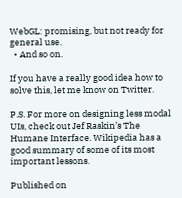WebGL: promising, but not ready for general use.
  • And so on.

If you have a really good idea how to solve this, let me know on Twitter.

P.S. For more on designing less modal UIs, check out Jef Raskin’s The Humane Interface. Wikipedia has a good summary of some of its most important lessons.

Published on